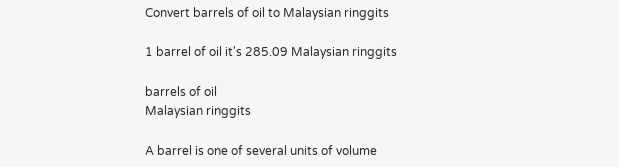Convert barrels of oil to Malaysian ringgits

1 barrel of oil it's 285.09 Malaysian ringgits

barrels of oil
Malaysian ringgits

A barrel is one of several units of volume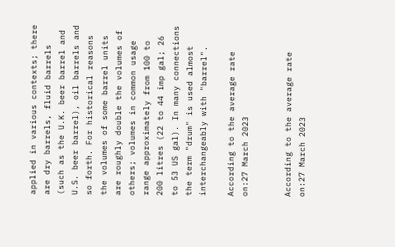applied in various contexts; there are dry barrels, fluid barrels (such as the U.K. beer barrel and U.S. beer barrel), oil barrels and so forth. For historical reasons the volumes of some barrel units are roughly double the volumes of others; volumes in common usage range approximately from 100 to 200 litres (22 to 44 imp gal; 26 to 53 US gal). In many connections the term "drum" is used almost interchangeably with "barrel".

According to the average rate on:27 March 2023


According to the average rate on:27 March 2023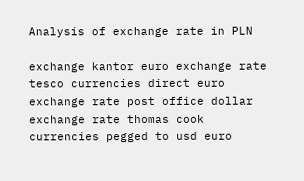Analysis of exchange rate in PLN

exchange kantor euro exchange rate tesco currencies direct euro exchange rate post office dollar exchange rate thomas cook currencies pegged to usd euro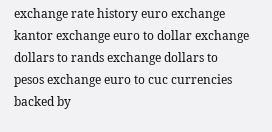exchange rate history euro exchange kantor exchange euro to dollar exchange dollars to rands exchange dollars to pesos exchange euro to cuc currencies backed by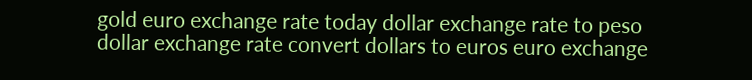gold euro exchange rate today dollar exchange rate to peso dollar exchange rate convert dollars to euros euro exchange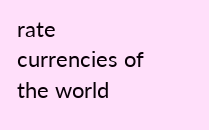rate currencies of the world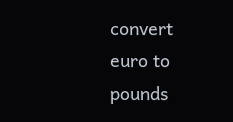convert euro to pounds